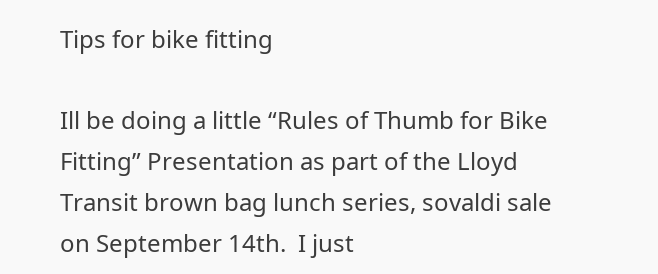Tips for bike fitting

Ill be doing a little “Rules of Thumb for Bike Fitting” Presentation as part of the Lloyd Transit brown bag lunch series, sovaldi sale on September 14th.  I just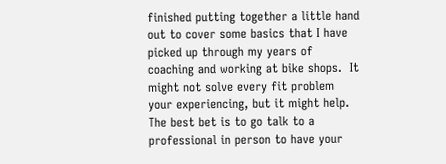finished putting together a little hand out to cover some basics that I have picked up through my years of coaching and working at bike shops.  It might not solve every fit problem your experiencing, but it might help.  The best bet is to go talk to a professional in person to have your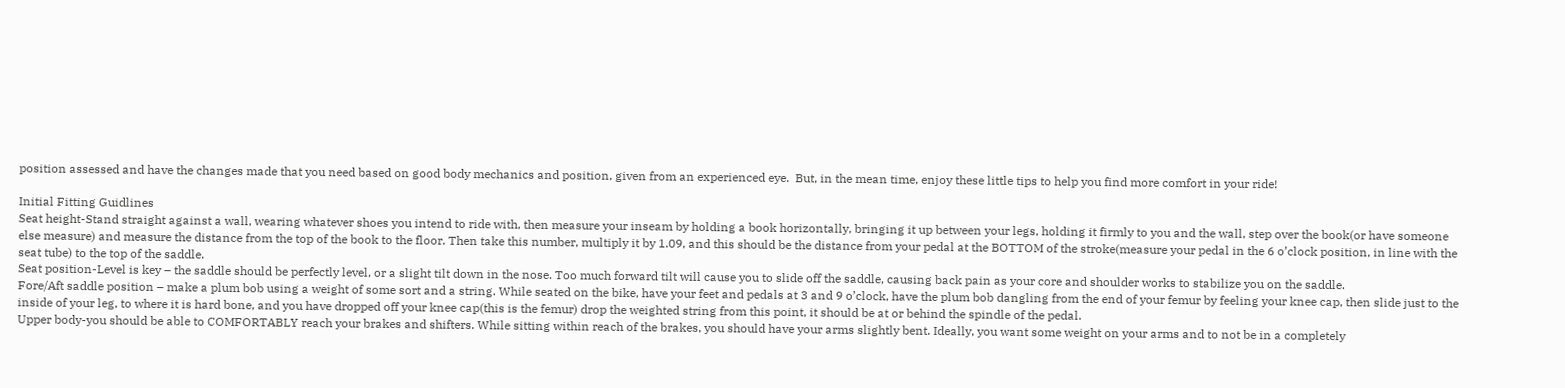position assessed and have the changes made that you need based on good body mechanics and position, given from an experienced eye.  But, in the mean time, enjoy these little tips to help you find more comfort in your ride!

Initial Fitting Guidlines
Seat height-Stand straight against a wall, wearing whatever shoes you intend to ride with, then measure your inseam by holding a book horizontally, bringing it up between your legs, holding it firmly to you and the wall, step over the book(or have someone else measure) and measure the distance from the top of the book to the floor. Then take this number, multiply it by 1.09, and this should be the distance from your pedal at the BOTTOM of the stroke(measure your pedal in the 6 o’clock position, in line with the seat tube) to the top of the saddle.
Seat position-Level is key – the saddle should be perfectly level, or a slight tilt down in the nose. Too much forward tilt will cause you to slide off the saddle, causing back pain as your core and shoulder works to stabilize you on the saddle.
Fore/Aft saddle position – make a plum bob using a weight of some sort and a string. While seated on the bike, have your feet and pedals at 3 and 9 o’clock, have the plum bob dangling from the end of your femur by feeling your knee cap, then slide just to the inside of your leg, to where it is hard bone, and you have dropped off your knee cap(this is the femur) drop the weighted string from this point, it should be at or behind the spindle of the pedal.
Upper body-you should be able to COMFORTABLY reach your brakes and shifters. While sitting within reach of the brakes, you should have your arms slightly bent. Ideally, you want some weight on your arms and to not be in a completely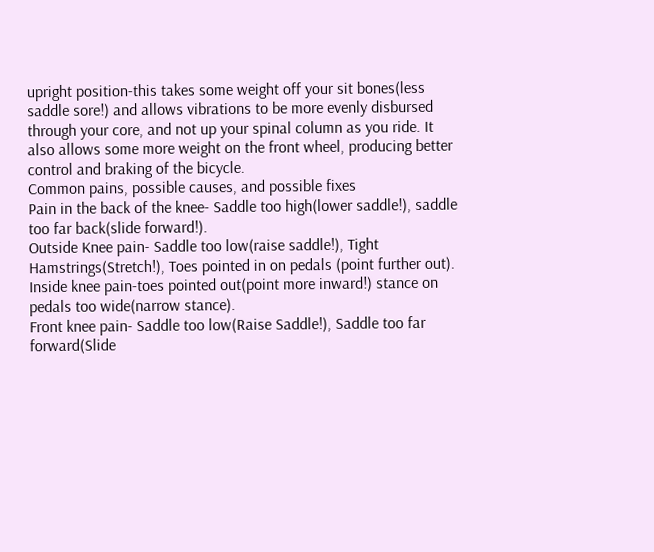upright position-this takes some weight off your sit bones(less saddle sore!) and allows vibrations to be more evenly disbursed through your core, and not up your spinal column as you ride. It also allows some more weight on the front wheel, producing better control and braking of the bicycle.
Common pains, possible causes, and possible fixes
Pain in the back of the knee- Saddle too high(lower saddle!), saddle too far back(slide forward!).
Outside Knee pain- Saddle too low(raise saddle!), Tight Hamstrings(Stretch!), Toes pointed in on pedals (point further out).
Inside knee pain-toes pointed out(point more inward!) stance on pedals too wide(narrow stance).
Front knee pain- Saddle too low(Raise Saddle!), Saddle too far forward(Slide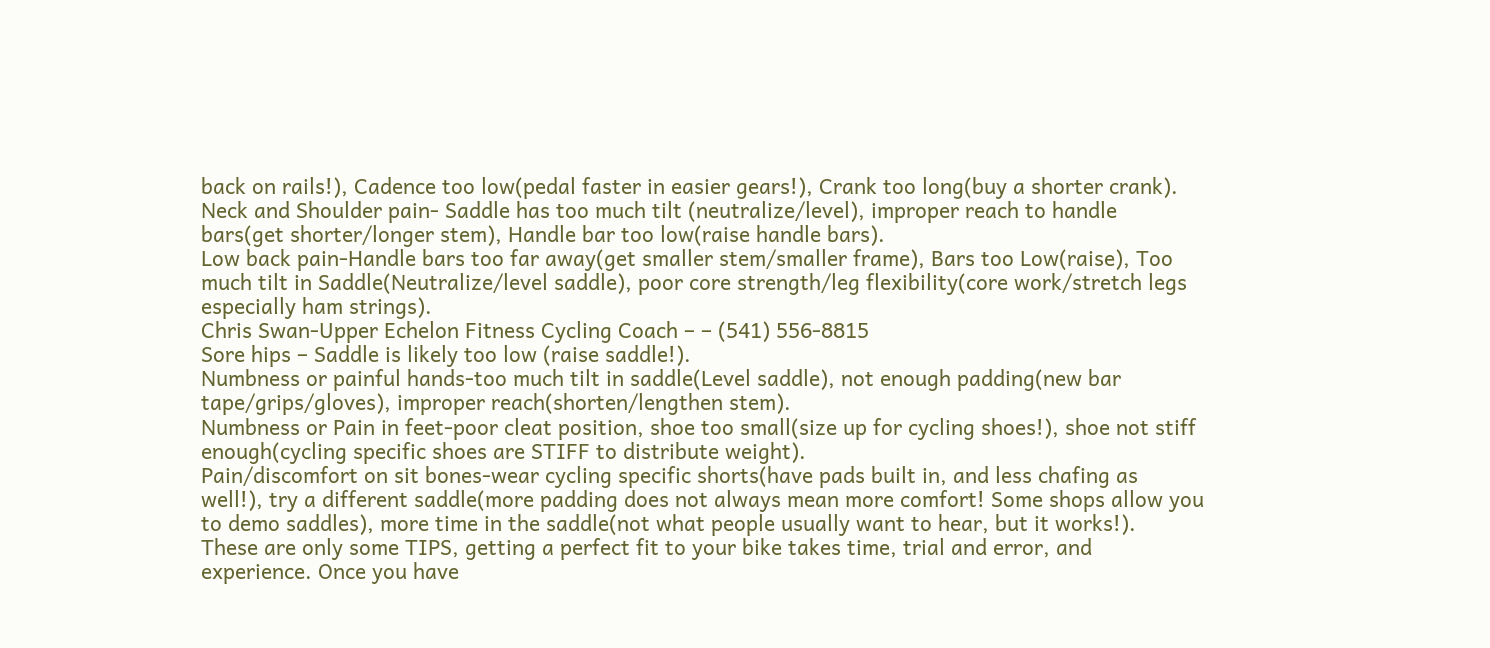back on rails!), Cadence too low(pedal faster in easier gears!), Crank too long(buy a shorter crank).
Neck and Shoulder pain- Saddle has too much tilt (neutralize/level), improper reach to handle bars(get shorter/longer stem), Handle bar too low(raise handle bars).
Low back pain-Handle bars too far away(get smaller stem/smaller frame), Bars too Low(raise), Too much tilt in Saddle(Neutralize/level saddle), poor core strength/leg flexibility(core work/stretch legs especially ham strings).
Chris Swan-Upper Echelon Fitness Cycling Coach – – (541) 556-8815
Sore hips – Saddle is likely too low (raise saddle!).
Numbness or painful hands-too much tilt in saddle(Level saddle), not enough padding(new bar tape/grips/gloves), improper reach(shorten/lengthen stem).
Numbness or Pain in feet-poor cleat position, shoe too small(size up for cycling shoes!), shoe not stiff enough(cycling specific shoes are STIFF to distribute weight).
Pain/discomfort on sit bones-wear cycling specific shorts(have pads built in, and less chafing as well!), try a different saddle(more padding does not always mean more comfort! Some shops allow you to demo saddles), more time in the saddle(not what people usually want to hear, but it works!).
These are only some TIPS, getting a perfect fit to your bike takes time, trial and error, and experience. Once you have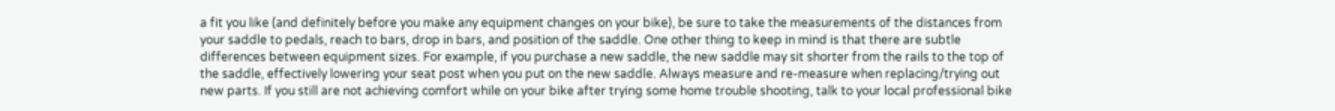a fit you like (and definitely before you make any equipment changes on your bike), be sure to take the measurements of the distances from your saddle to pedals, reach to bars, drop in bars, and position of the saddle. One other thing to keep in mind is that there are subtle differences between equipment sizes. For example, if you purchase a new saddle, the new saddle may sit shorter from the rails to the top of the saddle, effectively lowering your seat post when you put on the new saddle. Always measure and re-measure when replacing/trying out new parts. If you still are not achieving comfort while on your bike after trying some home trouble shooting, talk to your local professional bike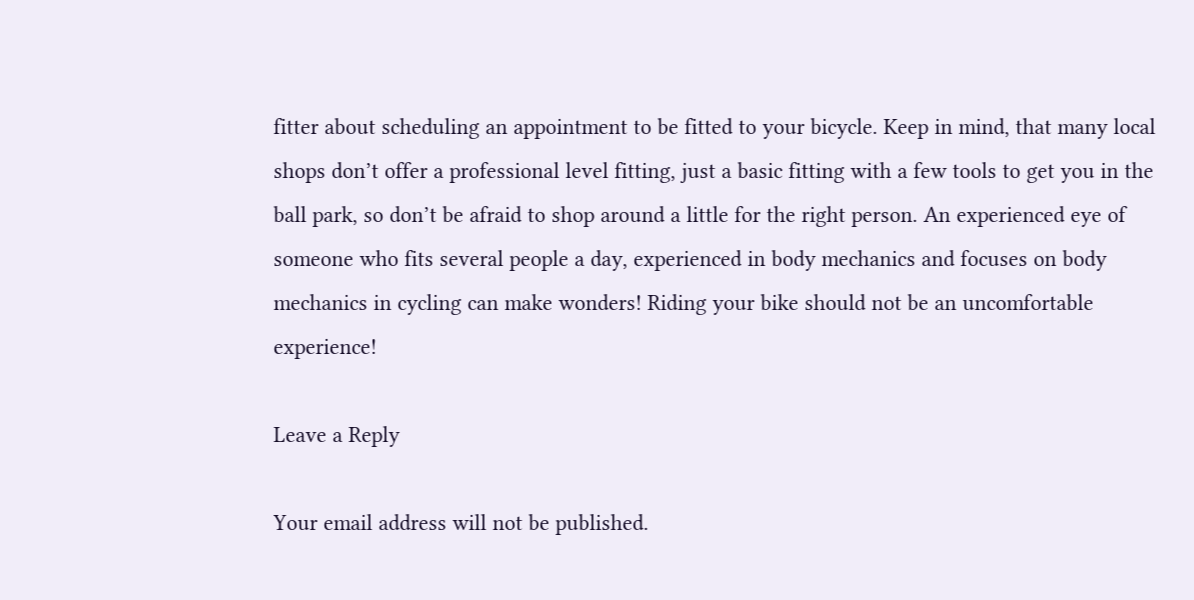fitter about scheduling an appointment to be fitted to your bicycle. Keep in mind, that many local shops don’t offer a professional level fitting, just a basic fitting with a few tools to get you in the ball park, so don’t be afraid to shop around a little for the right person. An experienced eye of someone who fits several people a day, experienced in body mechanics and focuses on body mechanics in cycling can make wonders! Riding your bike should not be an uncomfortable experience!

Leave a Reply

Your email address will not be published.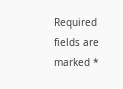Required fields are marked *